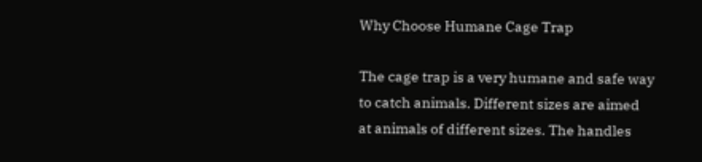Why Choose Humane Cage Trap

The cage trap is a very humane and safe way to catch animals. Different sizes are aimed at animals of different sizes. The handles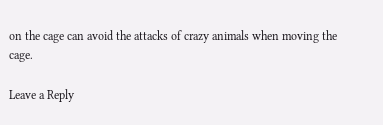on the cage can avoid the attacks of crazy animals when moving the cage.

Leave a Reply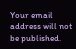Your email address will not be published.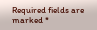Required fields are marked *